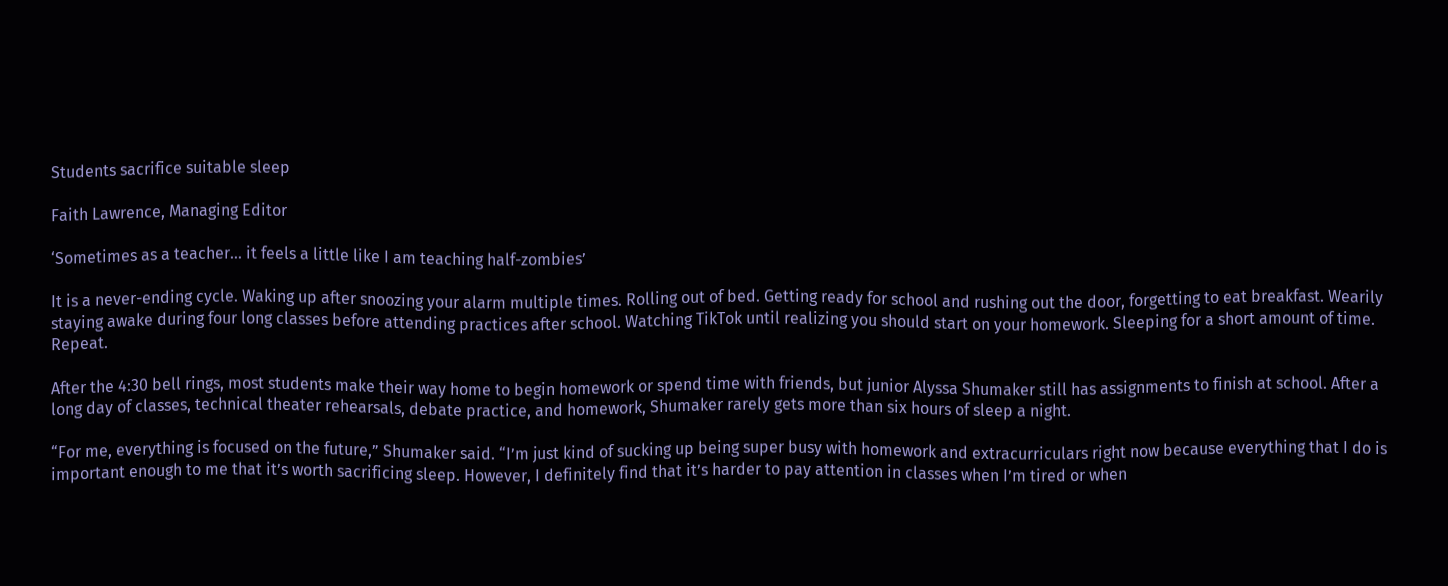Students sacrifice suitable sleep

Faith Lawrence, Managing Editor

‘Sometimes as a teacher… it feels a little like I am teaching half-zombies’

It is a never-ending cycle. Waking up after snoozing your alarm multiple times. Rolling out of bed. Getting ready for school and rushing out the door, forgetting to eat breakfast. Wearily staying awake during four long classes before attending practices after school. Watching TikTok until realizing you should start on your homework. Sleeping for a short amount of time. Repeat.

After the 4:30 bell rings, most students make their way home to begin homework or spend time with friends, but junior Alyssa Shumaker still has assignments to finish at school. After a long day of classes, technical theater rehearsals, debate practice, and homework, Shumaker rarely gets more than six hours of sleep a night.

“For me, everything is focused on the future,” Shumaker said. “I’m just kind of sucking up being super busy with homework and extracurriculars right now because everything that I do is important enough to me that it’s worth sacrificing sleep. However, I definitely find that it’s harder to pay attention in classes when I’m tired or when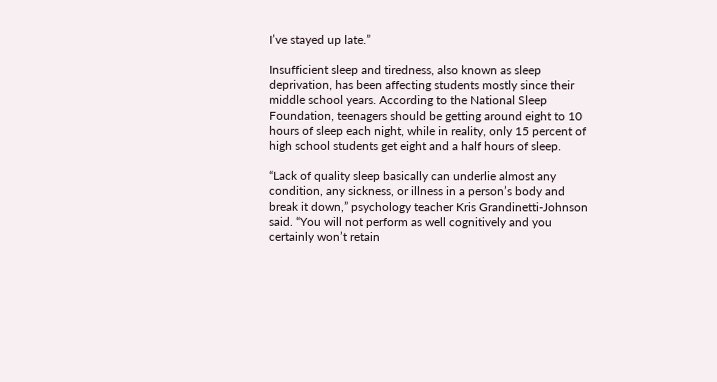I’ve stayed up late.”

Insufficient sleep and tiredness, also known as sleep deprivation, has been affecting students mostly since their middle school years. According to the National Sleep Foundation, teenagers should be getting around eight to 10 hours of sleep each night, while in reality, only 15 percent of high school students get eight and a half hours of sleep.

“Lack of quality sleep basically can underlie almost any condition, any sickness, or illness in a person’s body and break it down,” psychology teacher Kris Grandinetti-Johnson said. “You will not perform as well cognitively and you certainly won’t retain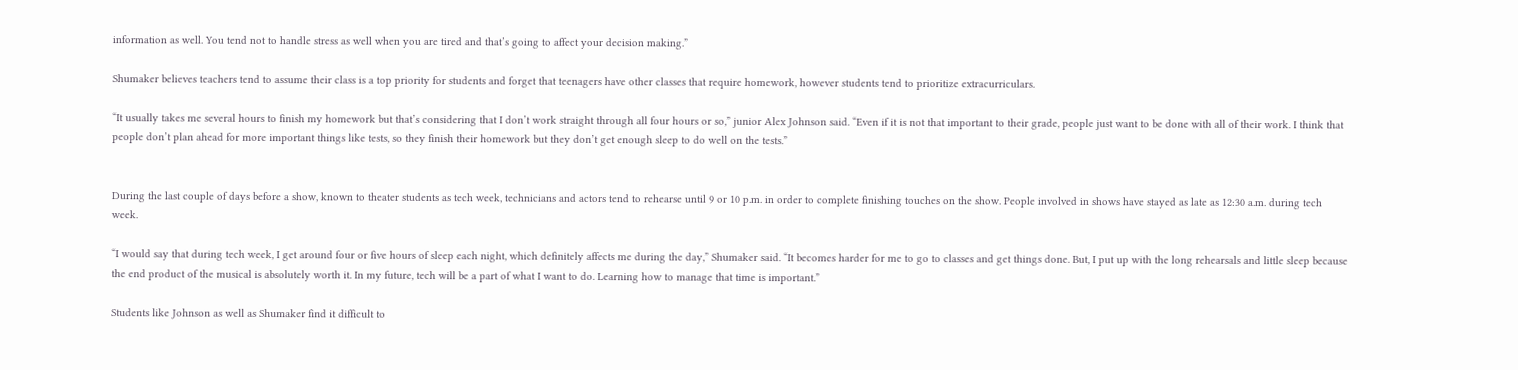information as well. You tend not to handle stress as well when you are tired and that’s going to affect your decision making.”

Shumaker believes teachers tend to assume their class is a top priority for students and forget that teenagers have other classes that require homework, however students tend to prioritize extracurriculars.

“It usually takes me several hours to finish my homework but that’s considering that I don’t work straight through all four hours or so,” junior Alex Johnson said. “Even if it is not that important to their grade, people just want to be done with all of their work. I think that people don’t plan ahead for more important things like tests, so they finish their homework but they don’t get enough sleep to do well on the tests.”


During the last couple of days before a show, known to theater students as tech week, technicians and actors tend to rehearse until 9 or 10 p.m. in order to complete finishing touches on the show. People involved in shows have stayed as late as 12:30 a.m. during tech week.

“I would say that during tech week, I get around four or five hours of sleep each night, which definitely affects me during the day,” Shumaker said. “It becomes harder for me to go to classes and get things done. But, I put up with the long rehearsals and little sleep because the end product of the musical is absolutely worth it. In my future, tech will be a part of what I want to do. Learning how to manage that time is important.”

Students like Johnson as well as Shumaker find it difficult to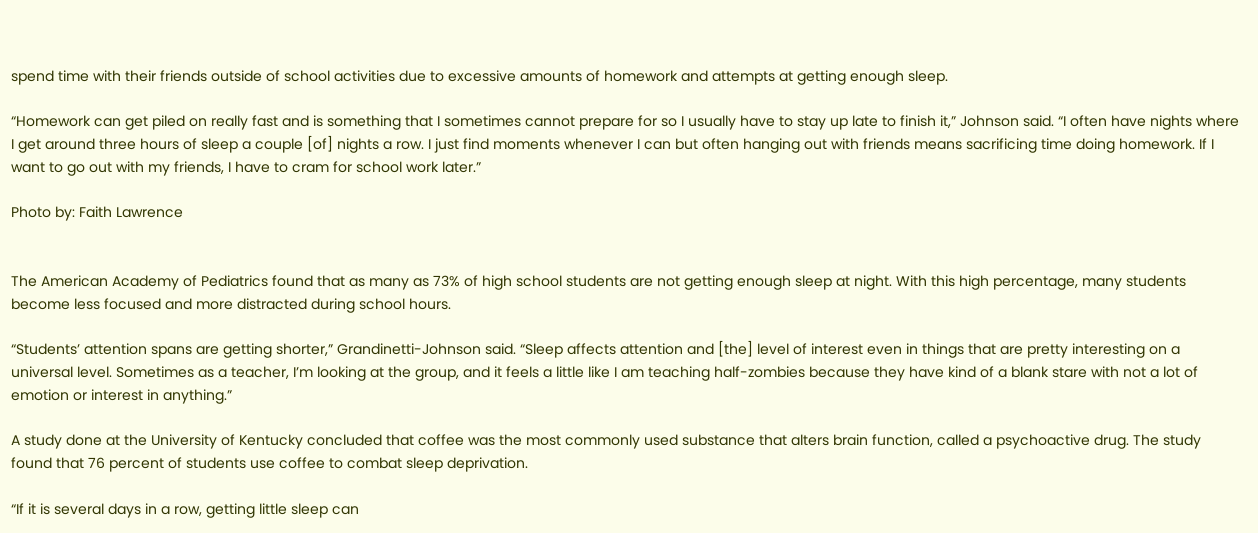spend time with their friends outside of school activities due to excessive amounts of homework and attempts at getting enough sleep.

“Homework can get piled on really fast and is something that I sometimes cannot prepare for so I usually have to stay up late to finish it,” Johnson said. “I often have nights where I get around three hours of sleep a couple [of] nights a row. I just find moments whenever I can but often hanging out with friends means sacrificing time doing homework. If I want to go out with my friends, I have to cram for school work later.”

Photo by: Faith Lawrence


The American Academy of Pediatrics found that as many as 73% of high school students are not getting enough sleep at night. With this high percentage, many students become less focused and more distracted during school hours.

“Students’ attention spans are getting shorter,” Grandinetti-Johnson said. “Sleep affects attention and [the] level of interest even in things that are pretty interesting on a universal level. Sometimes as a teacher, I’m looking at the group, and it feels a little like I am teaching half-zombies because they have kind of a blank stare with not a lot of emotion or interest in anything.”

A study done at the University of Kentucky concluded that coffee was the most commonly used substance that alters brain function, called a psychoactive drug. The study found that 76 percent of students use coffee to combat sleep deprivation.

“If it is several days in a row, getting little sleep can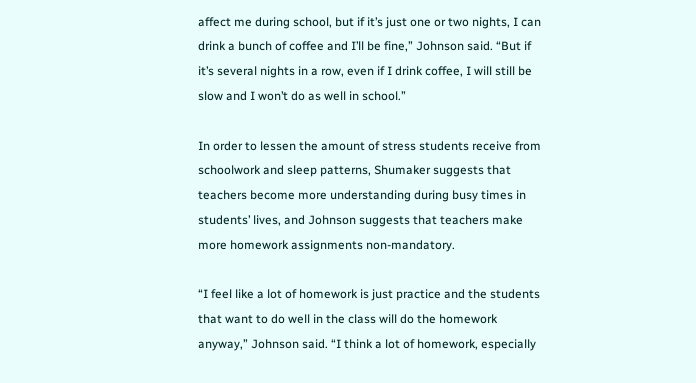affect me during school, but if it’s just one or two nights, I can drink a bunch of coffee and I’ll be fine,” Johnson said. “But if it’s several nights in a row, even if I drink coffee, I will still be slow and I won’t do as well in school.”

In order to lessen the amount of stress students receive from schoolwork and sleep patterns, Shumaker suggests that teachers become more understanding during busy times in students’ lives, and Johnson suggests that teachers make more homework assignments non-mandatory.

“I feel like a lot of homework is just practice and the students that want to do well in the class will do the homework anyway,” Johnson said. “I think a lot of homework, especially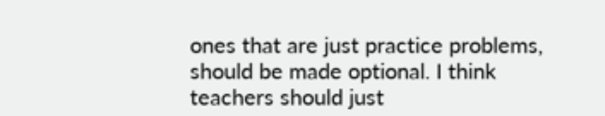ones that are just practice problems, should be made optional. I think teachers should just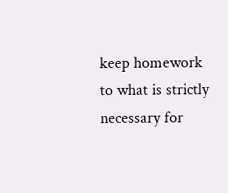keep homework to what is strictly necessary for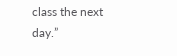class the next day.”